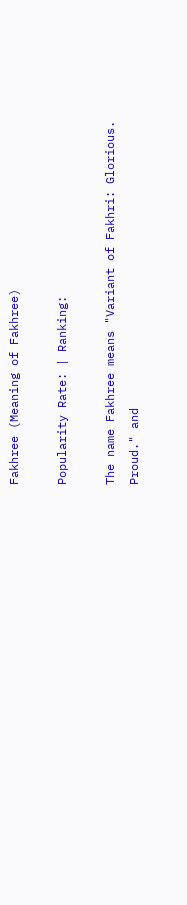Fakhree (Meaning of Fakhree)

Popularity Rate: | Ranking:

The name Fakhree means "Variant of Fakhri: Glorious. Proud." and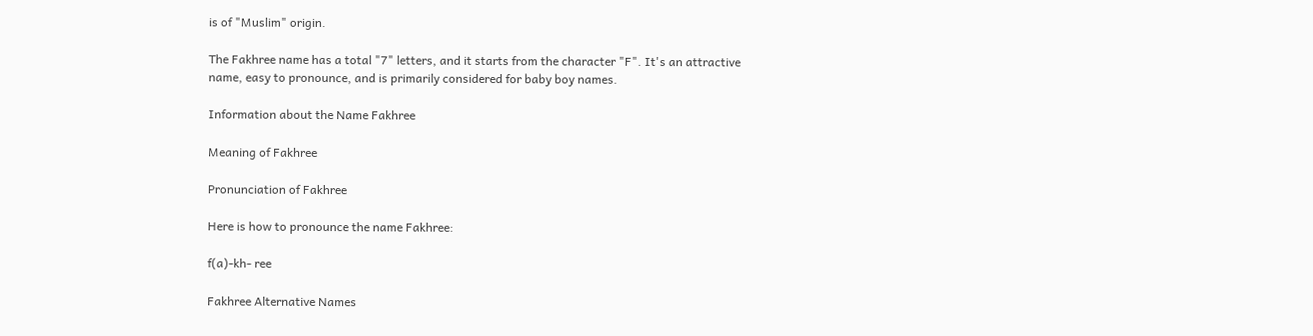is of "Muslim" origin.

The Fakhree name has a total "7" letters, and it starts from the character "F". It's an attractive name, easy to pronounce, and is primarily considered for baby boy names.

Information about the Name Fakhree

Meaning of Fakhree

Pronunciation of Fakhree

Here is how to pronounce the name Fakhree:

f(a)-kh- ree

Fakhree Alternative Names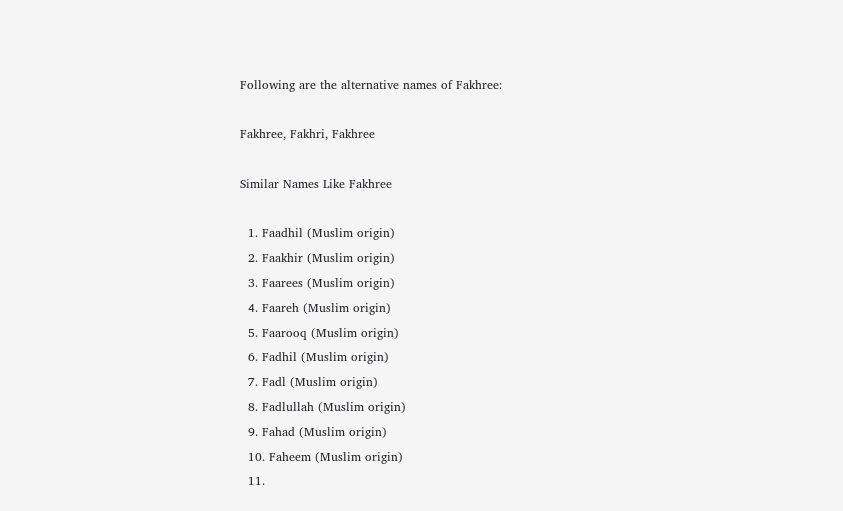Following are the alternative names of Fakhree:

Fakhree, Fakhri, Fakhree

Similar Names Like Fakhree

  1. Faadhil (Muslim origin)
  2. Faakhir (Muslim origin)
  3. Faarees (Muslim origin)
  4. Faareh (Muslim origin)
  5. Faarooq (Muslim origin)
  6. Fadhil (Muslim origin)
  7. Fadl (Muslim origin)
  8. Fadlullah (Muslim origin)
  9. Fahad (Muslim origin)
  10. Faheem (Muslim origin)
  11.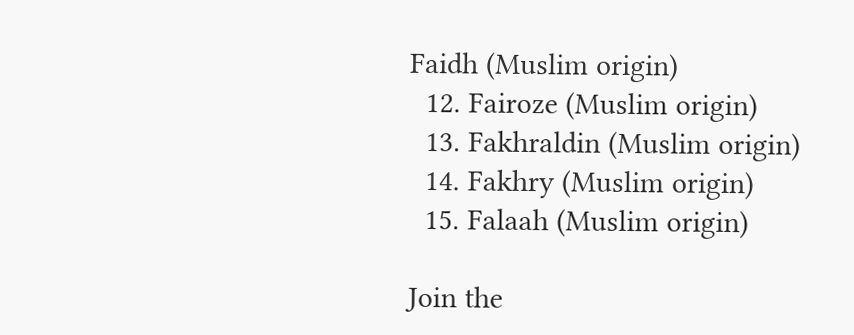Faidh (Muslim origin)
  12. Fairoze (Muslim origin)
  13. Fakhraldin (Muslim origin)
  14. Fakhry (Muslim origin)
  15. Falaah (Muslim origin)

Join the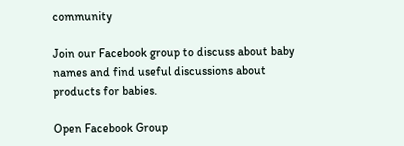community

Join our Facebook group to discuss about baby names and find useful discussions about products for babies.

Open Facebook Group